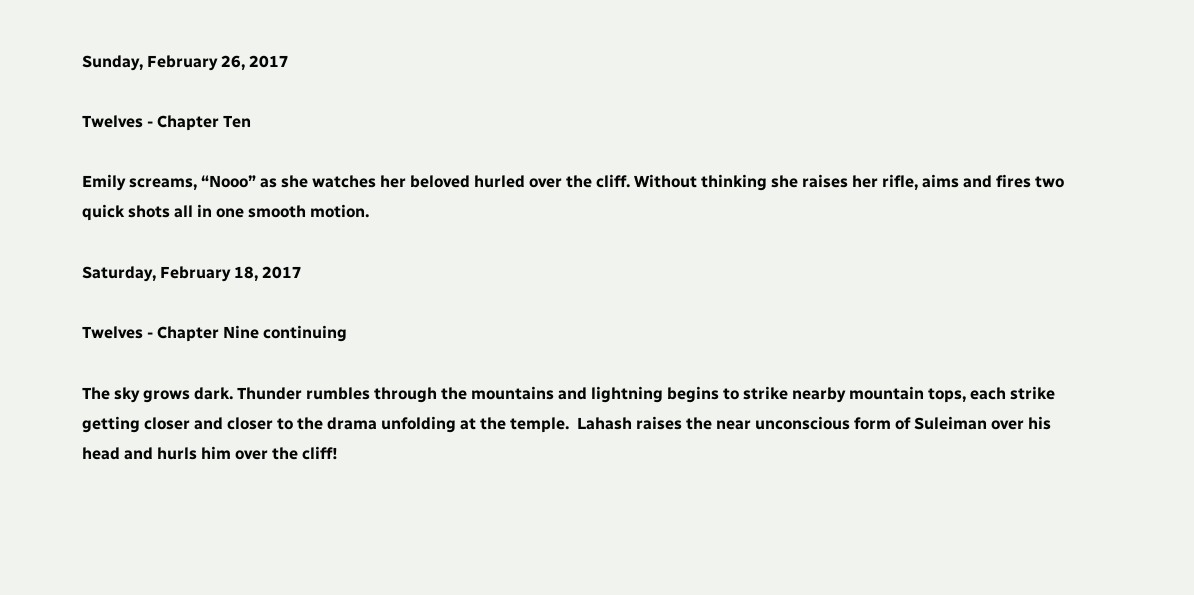Sunday, February 26, 2017

Twelves - Chapter Ten

Emily screams, “Nooo” as she watches her beloved hurled over the cliff. Without thinking she raises her rifle, aims and fires two quick shots all in one smooth motion.

Saturday, February 18, 2017

Twelves - Chapter Nine continuing

The sky grows dark. Thunder rumbles through the mountains and lightning begins to strike nearby mountain tops, each strike getting closer and closer to the drama unfolding at the temple.  Lahash raises the near unconscious form of Suleiman over his head and hurls him over the cliff!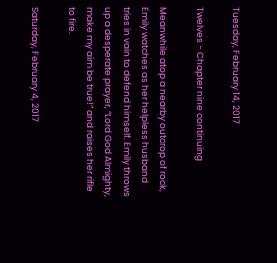Tuesday, February 14, 2017

Twelves - Chapter nine continuing

Meanwhile atop a nearby outcrop of rock, Emily watches as her helpless husband tries in vain to defend himself. Emily throws up a desperate prayer, “Lord God Almighty, make my aim be true!” and raises her rifle to fire.

Saturday, February 4, 2017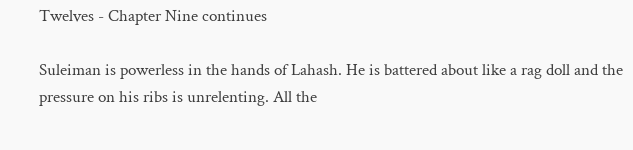Twelves - Chapter Nine continues

Suleiman is powerless in the hands of Lahash. He is battered about like a rag doll and the pressure on his ribs is unrelenting. All the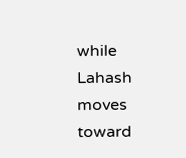while Lahash moves toward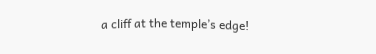a cliff at the temple’s edge!